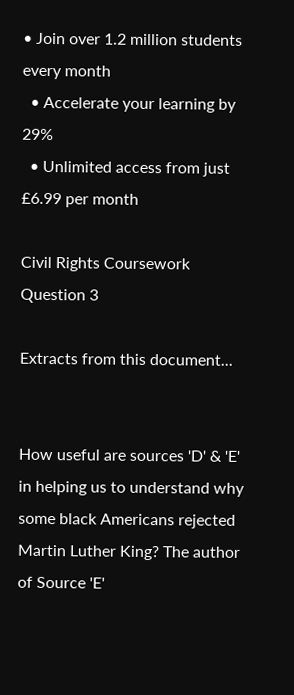• Join over 1.2 million students every month
  • Accelerate your learning by 29%
  • Unlimited access from just £6.99 per month

Civil Rights Coursework Question 3

Extracts from this document...


How useful are sources 'D' & 'E' in helping us to understand why some black Americans rejected Martin Luther King? The author of Source 'E'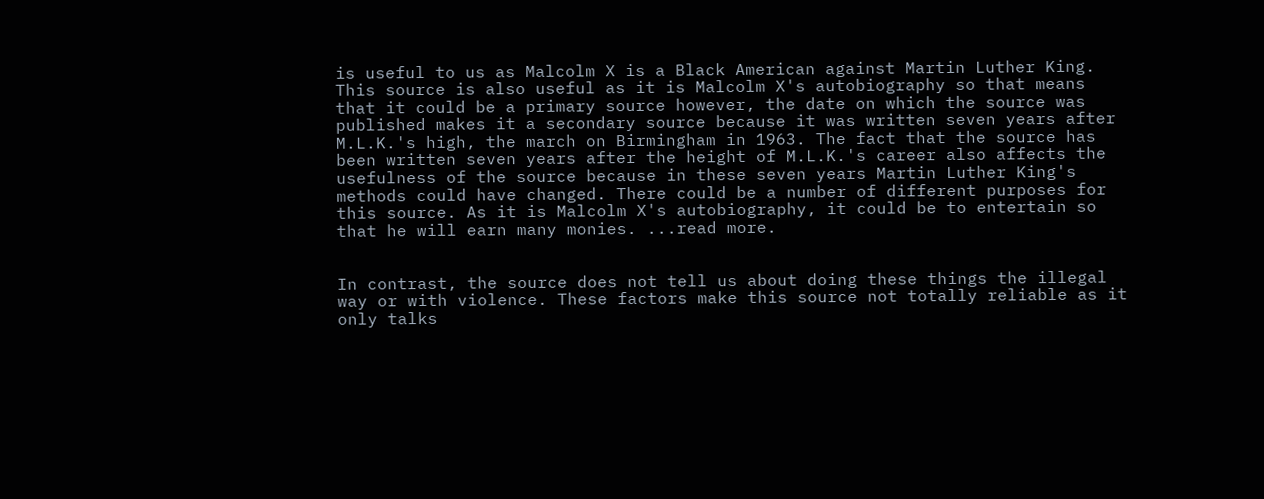is useful to us as Malcolm X is a Black American against Martin Luther King. This source is also useful as it is Malcolm X's autobiography so that means that it could be a primary source however, the date on which the source was published makes it a secondary source because it was written seven years after M.L.K.'s high, the march on Birmingham in 1963. The fact that the source has been written seven years after the height of M.L.K.'s career also affects the usefulness of the source because in these seven years Martin Luther King's methods could have changed. There could be a number of different purposes for this source. As it is Malcolm X's autobiography, it could be to entertain so that he will earn many monies. ...read more.


In contrast, the source does not tell us about doing these things the illegal way or with violence. These factors make this source not totally reliable as it only talks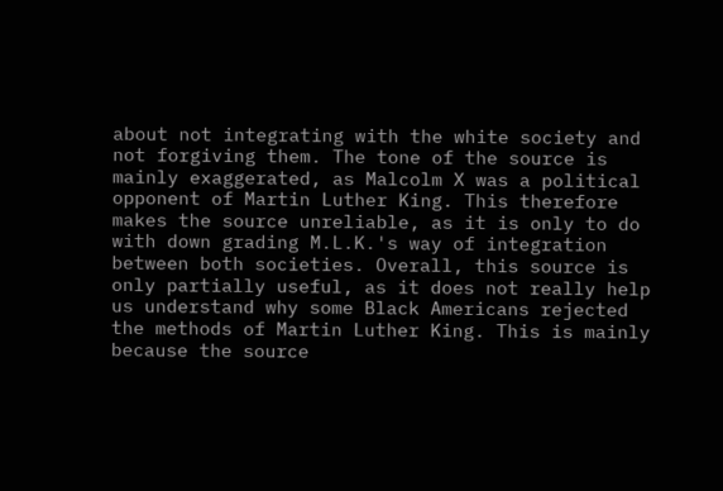about not integrating with the white society and not forgiving them. The tone of the source is mainly exaggerated, as Malcolm X was a political opponent of Martin Luther King. This therefore makes the source unreliable, as it is only to do with down grading M.L.K.'s way of integration between both societies. Overall, this source is only partially useful, as it does not really help us understand why some Black Americans rejected the methods of Martin Luther King. This is mainly because the source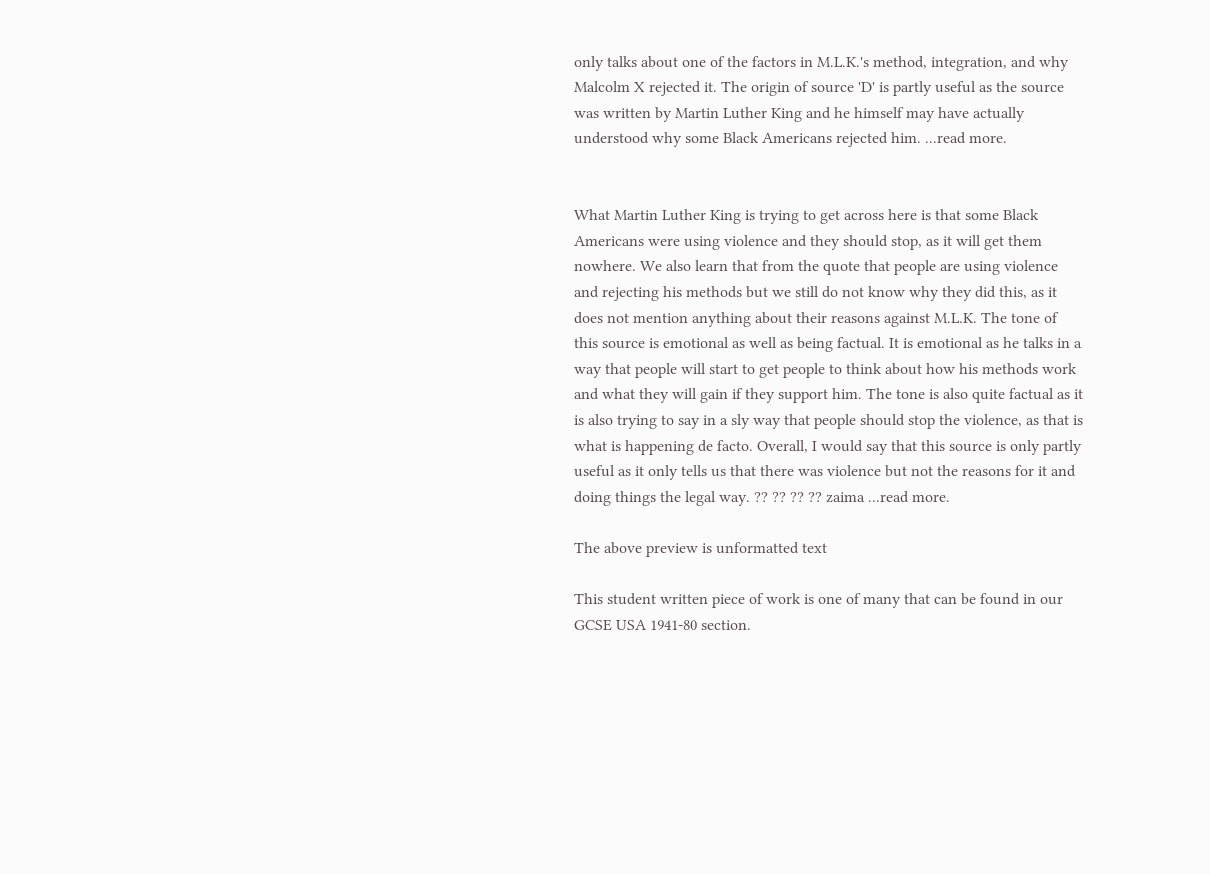only talks about one of the factors in M.L.K.'s method, integration, and why Malcolm X rejected it. The origin of source 'D' is partly useful as the source was written by Martin Luther King and he himself may have actually understood why some Black Americans rejected him. ...read more.


What Martin Luther King is trying to get across here is that some Black Americans were using violence and they should stop, as it will get them nowhere. We also learn that from the quote that people are using violence and rejecting his methods but we still do not know why they did this, as it does not mention anything about their reasons against M.L.K. The tone of this source is emotional as well as being factual. It is emotional as he talks in a way that people will start to get people to think about how his methods work and what they will gain if they support him. The tone is also quite factual as it is also trying to say in a sly way that people should stop the violence, as that is what is happening de facto. Overall, I would say that this source is only partly useful as it only tells us that there was violence but not the reasons for it and doing things the legal way. ?? ?? ?? ?? zaima ...read more.

The above preview is unformatted text

This student written piece of work is one of many that can be found in our GCSE USA 1941-80 section.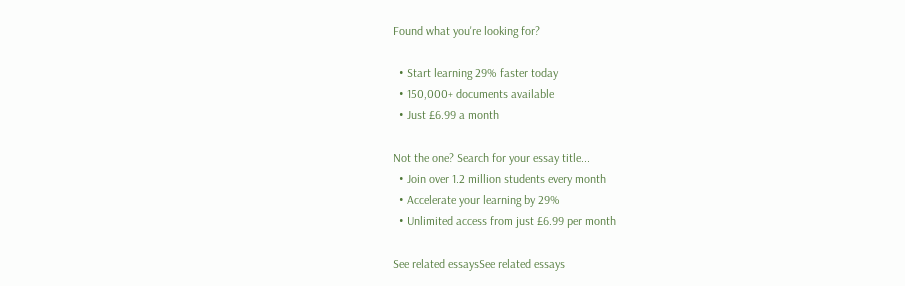Found what you're looking for?

  • Start learning 29% faster today
  • 150,000+ documents available
  • Just £6.99 a month

Not the one? Search for your essay title...
  • Join over 1.2 million students every month
  • Accelerate your learning by 29%
  • Unlimited access from just £6.99 per month

See related essaysSee related essays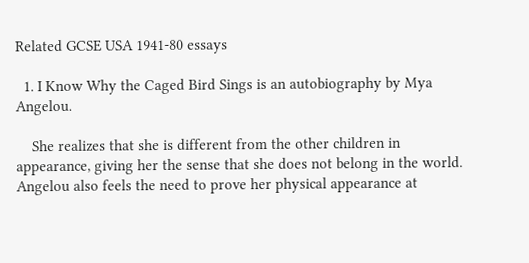Related GCSE USA 1941-80 essays

  1. I Know Why the Caged Bird Sings is an autobiography by Mya Angelou.

    She realizes that she is different from the other children in appearance, giving her the sense that she does not belong in the world. Angelou also feels the need to prove her physical appearance at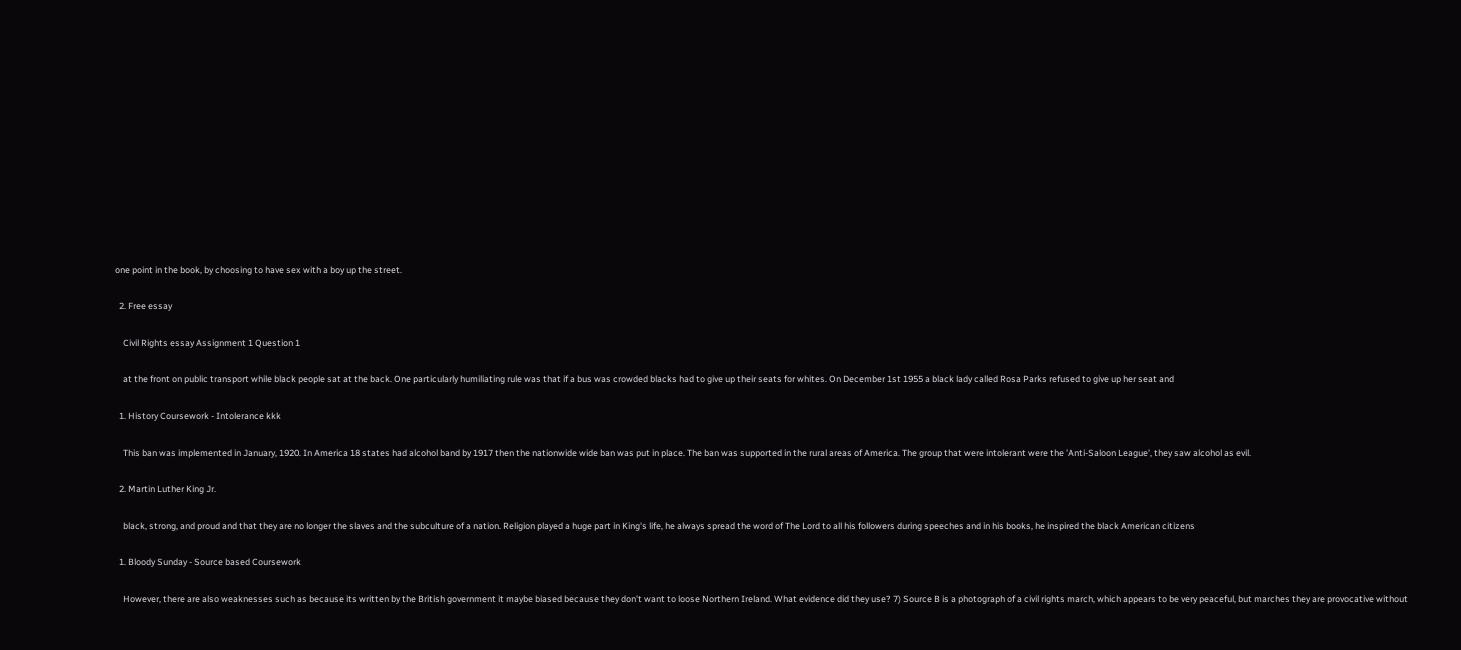one point in the book, by choosing to have sex with a boy up the street.

  2. Free essay

    Civil Rights essay Assignment 1 Question 1

    at the front on public transport while black people sat at the back. One particularly humiliating rule was that if a bus was crowded blacks had to give up their seats for whites. On December 1st 1955 a black lady called Rosa Parks refused to give up her seat and

  1. History Coursework - Intolerance kkk

    This ban was implemented in January, 1920. In America 18 states had alcohol band by 1917 then the nationwide wide ban was put in place. The ban was supported in the rural areas of America. The group that were intolerant were the 'Anti-Saloon League', they saw alcohol as evil.

  2. Martin Luther King Jr.

    black, strong, and proud and that they are no longer the slaves and the subculture of a nation. Religion played a huge part in King's life, he always spread the word of The Lord to all his followers during speeches and in his books, he inspired the black American citizens

  1. Bloody Sunday - Source based Coursework

    However, there are also weaknesses such as because its written by the British government it maybe biased because they don't want to loose Northern Ireland. What evidence did they use? 7) Source B is a photograph of a civil rights march, which appears to be very peaceful, but marches they are provocative without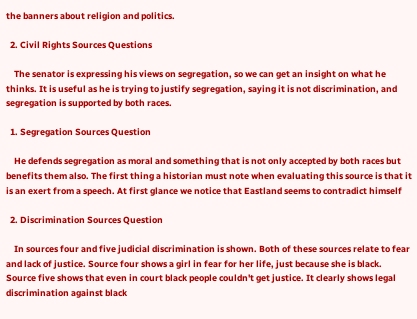the banners about religion and politics.

  2. Civil Rights Sources Questions

    The senator is expressing his views on segregation, so we can get an insight on what he thinks. It is useful as he is trying to justify segregation, saying it is not discrimination, and segregation is supported by both races.

  1. Segregation Sources Question

    He defends segregation as moral and something that is not only accepted by both races but benefits them also. The first thing a historian must note when evaluating this source is that it is an exert from a speech. At first glance we notice that Eastland seems to contradict himself

  2. Discrimination Sources Question

    In sources four and five judicial discrimination is shown. Both of these sources relate to fear and lack of justice. Source four shows a girl in fear for her life, just because she is black. Source five shows that even in court black people couldn't get justice. It clearly shows legal discrimination against black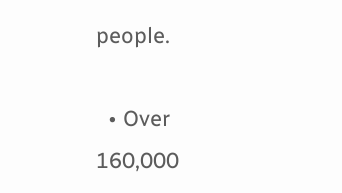people.

  • Over 160,000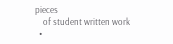pieces
    of student written work
  •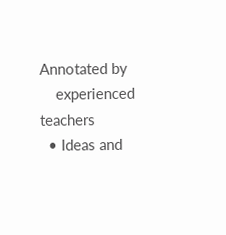Annotated by
    experienced teachers
  • Ideas and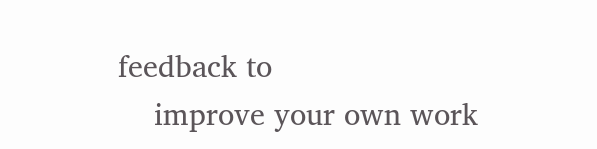feedback to
    improve your own work